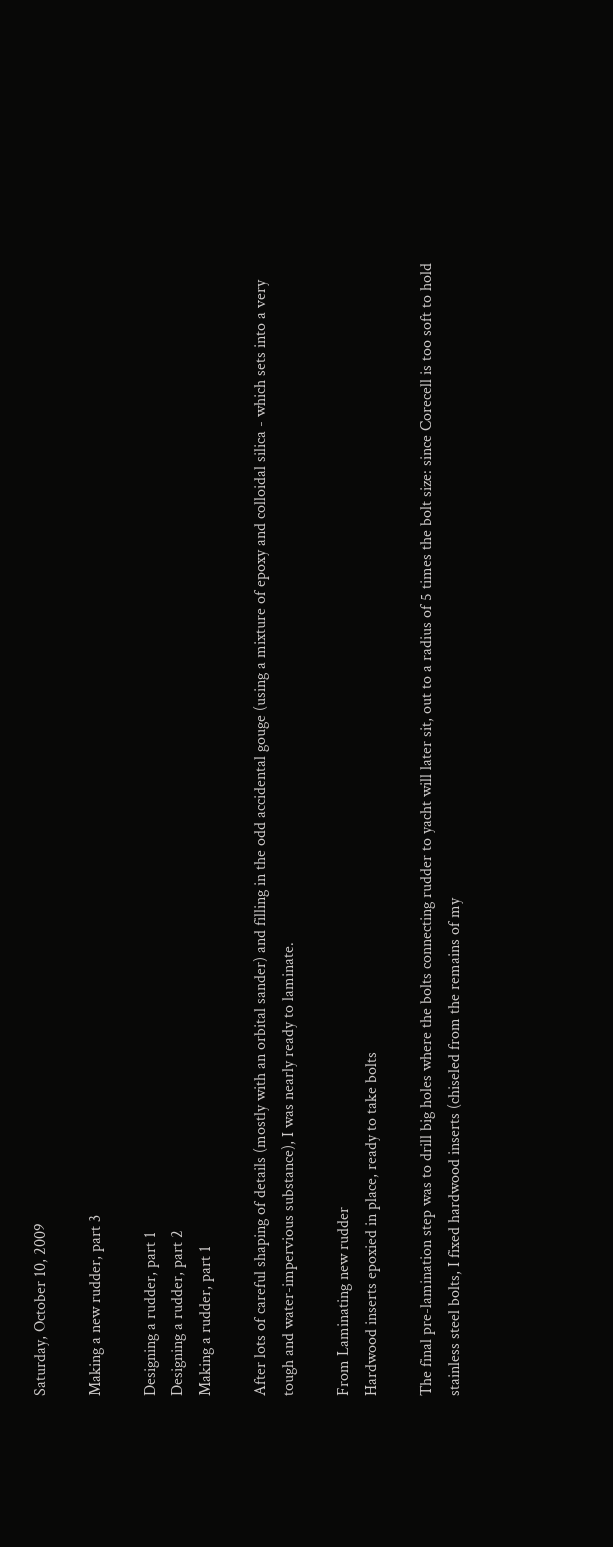Saturday, October 10, 2009

Making a new rudder, part 3

Designing a rudder, part 1
Designing a rudder, part 2
Making a rudder, part 1

After lots of careful shaping of details (mostly with an orbital sander) and filling in the odd accidental gouge (using a mixture of epoxy and colloidal silica - which sets into a very tough and water-impervious substance), I was nearly ready to laminate.

From Laminating new rudder
Hardwood inserts epoxied in place, ready to take bolts

The final pre-lamination step was to drill big holes where the bolts connecting rudder to yacht will later sit, out to a radius of 5 times the bolt size: since Corecell is too soft to hold stainless steel bolts, I fixed hardwood inserts (chiseled from the remains of my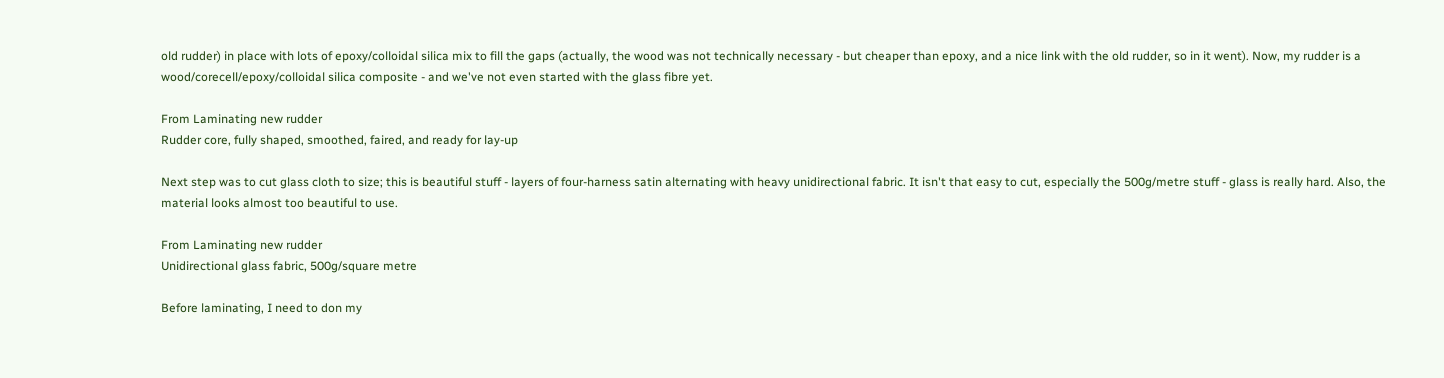old rudder) in place with lots of epoxy/colloidal silica mix to fill the gaps (actually, the wood was not technically necessary - but cheaper than epoxy, and a nice link with the old rudder, so in it went). Now, my rudder is a wood/corecell/epoxy/colloidal silica composite - and we've not even started with the glass fibre yet.

From Laminating new rudder
Rudder core, fully shaped, smoothed, faired, and ready for lay-up

Next step was to cut glass cloth to size; this is beautiful stuff - layers of four-harness satin alternating with heavy unidirectional fabric. It isn't that easy to cut, especially the 500g/metre stuff - glass is really hard. Also, the material looks almost too beautiful to use.

From Laminating new rudder
Unidirectional glass fabric, 500g/square metre

Before laminating, I need to don my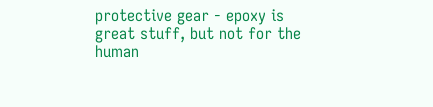protective gear - epoxy is great stuff, but not for the human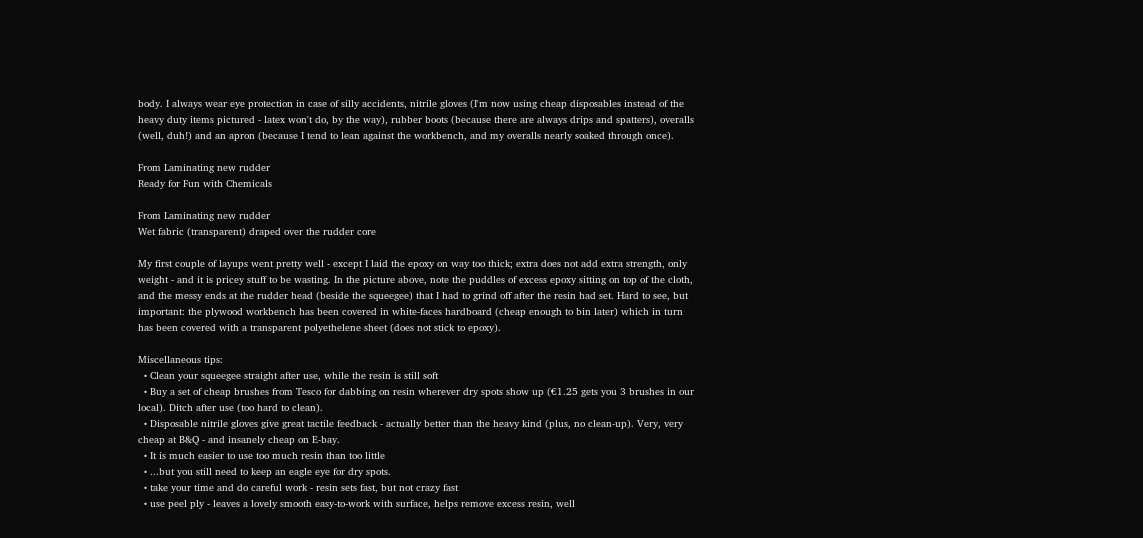body. I always wear eye protection in case of silly accidents, nitrile gloves (I'm now using cheap disposables instead of the heavy duty items pictured - latex won't do, by the way), rubber boots (because there are always drips and spatters), overalls (well, duh!) and an apron (because I tend to lean against the workbench, and my overalls nearly soaked through once).

From Laminating new rudder
Ready for Fun with Chemicals

From Laminating new rudder
Wet fabric (transparent) draped over the rudder core

My first couple of layups went pretty well - except I laid the epoxy on way too thick; extra does not add extra strength, only weight - and it is pricey stuff to be wasting. In the picture above, note the puddles of excess epoxy sitting on top of the cloth, and the messy ends at the rudder head (beside the squeegee) that I had to grind off after the resin had set. Hard to see, but important: the plywood workbench has been covered in white-faces hardboard (cheap enough to bin later) which in turn has been covered with a transparent polyethelene sheet (does not stick to epoxy).

Miscellaneous tips:
  • Clean your squeegee straight after use, while the resin is still soft
  • Buy a set of cheap brushes from Tesco for dabbing on resin wherever dry spots show up (€1.25 gets you 3 brushes in our local). Ditch after use (too hard to clean).
  • Disposable nitrile gloves give great tactile feedback - actually better than the heavy kind (plus, no clean-up). Very, very cheap at B&Q - and insanely cheap on E-bay.
  • It is much easier to use too much resin than too little
  • ...but you still need to keep an eagle eye for dry spots.
  • take your time and do careful work - resin sets fast, but not crazy fast
  • use peel ply - leaves a lovely smooth easy-to-work with surface, helps remove excess resin, well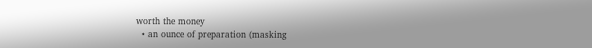worth the money
  • an ounce of preparation (masking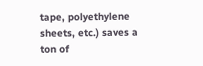tape, polyethylene sheets, etc.) saves a ton of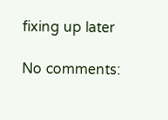fixing up later

No comments: